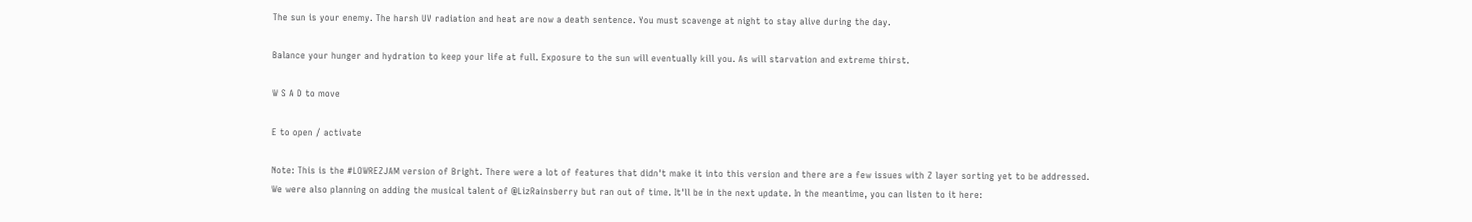The sun is your enemy. The harsh UV radiation and heat are now a death sentence. You must scavenge at night to stay alive during the day.

Balance your hunger and hydration to keep your life at full. Exposure to the sun will eventually kill you. As will starvation and extreme thirst.

W S A D to move

E to open / activate

Note: This is the #LOWREZJAM version of Bright. There were a lot of features that didn't make it into this version and there are a few issues with Z layer sorting yet to be addressed.
We were also planning on adding the musical talent of @LizRainsberry but ran out of time. It'll be in the next update. In the meantime, you can listen to it here: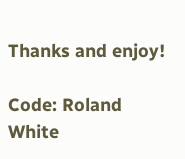Thanks and enjoy!

Code: Roland White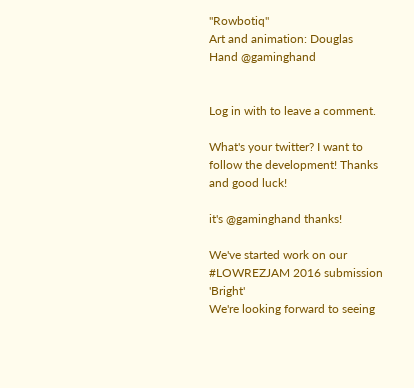"Rowbotiq"
Art and animation: Douglas Hand @gaminghand


Log in with to leave a comment.

What's your twitter? I want to follow the development! Thanks and good luck!

it's @gaminghand thanks!

We've started work on our #LOWREZJAM 2016 submission 'Bright'
We're looking forward to seeing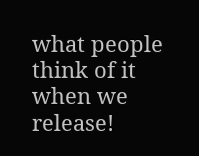what people think of it when we release!